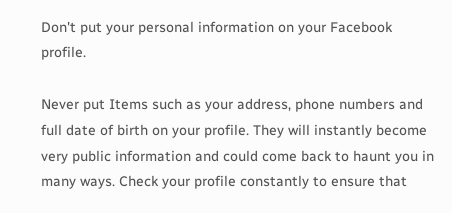Don't put your personal information on your Facebook profile.

Never put Items such as your address, phone numbers and full date of birth on your profile. They will instantly become very public information and could come back to haunt you in many ways. Check your profile constantly to ensure that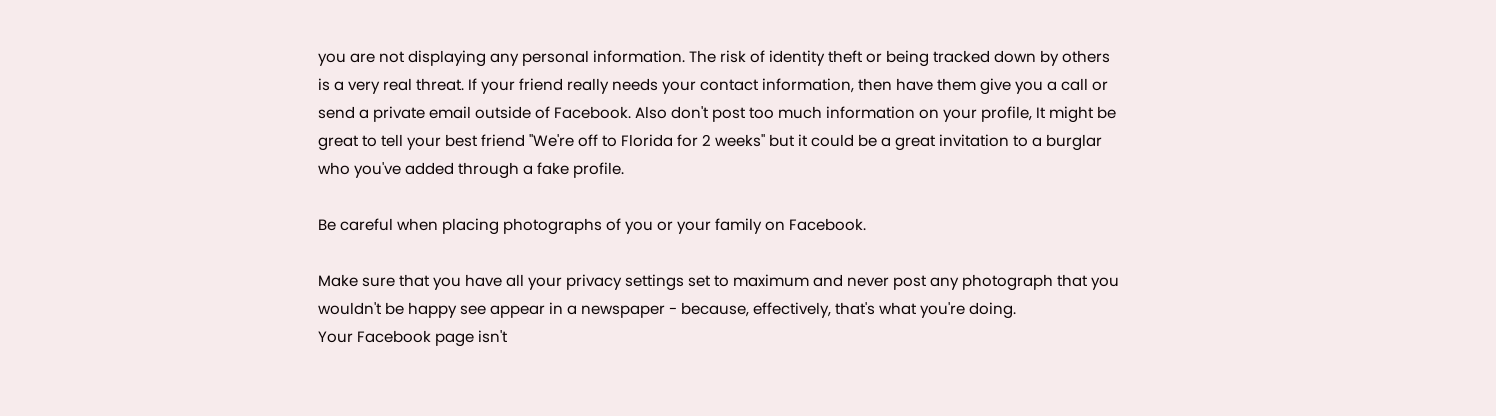you are not displaying any personal information. The risk of identity theft or being tracked down by others is a very real threat. If your friend really needs your contact information, then have them give you a call or send a private email outside of Facebook. Also don't post too much information on your profile, It might be great to tell your best friend "We're off to Florida for 2 weeks" but it could be a great invitation to a burglar who you've added through a fake profile.

Be careful when placing photographs of you or your family on Facebook.

Make sure that you have all your privacy settings set to maximum and never post any photograph that you wouldn't be happy see appear in a newspaper - because, effectively, that's what you're doing.
Your Facebook page isn't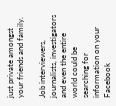just private amongst your friends and family.

Job interviewers, journalists, investigators and even the entire world could be searching for information on your Facebook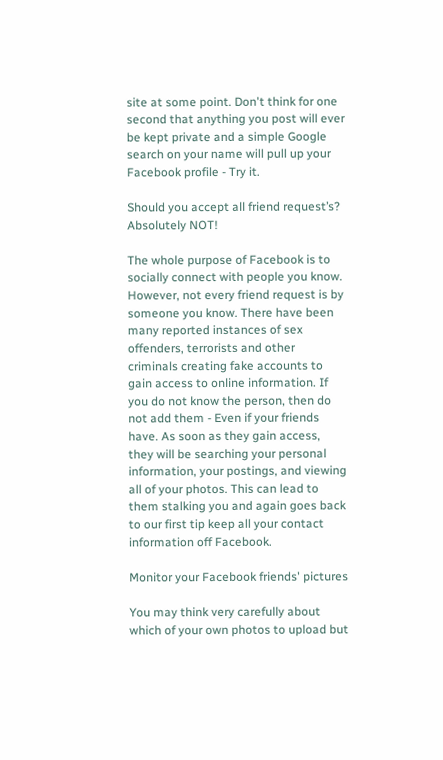site at some point. Don't think for one second that anything you post will ever be kept private and a simple Google search on your name will pull up your Facebook profile - Try it.

Should you accept all friend request’s? Absolutely NOT!

The whole purpose of Facebook is to socially connect with people you know. However, not every friend request is by someone you know. There have been many reported instances of sex offenders, terrorists and other criminals creating fake accounts to gain access to online information. If you do not know the person, then do not add them - Even if your friends have. As soon as they gain access, they will be searching your personal information, your postings, and viewing all of your photos. This can lead to them stalking you and again goes back to our first tip keep all your contact information off Facebook.

Monitor your Facebook friends' pictures

You may think very carefully about which of your own photos to upload but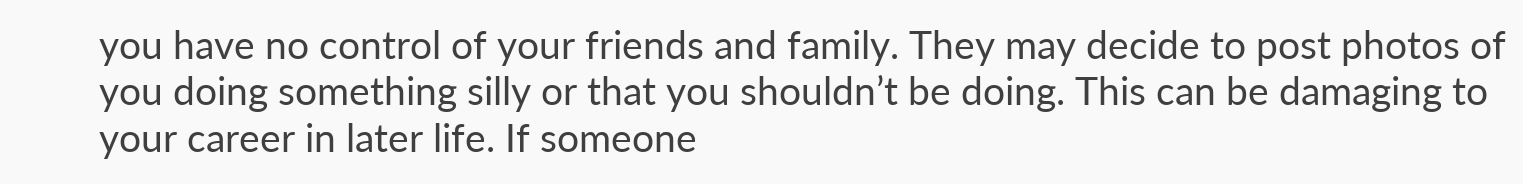you have no control of your friends and family. They may decide to post photos of you doing something silly or that you shouldn’t be doing. This can be damaging to your career in later life. If someone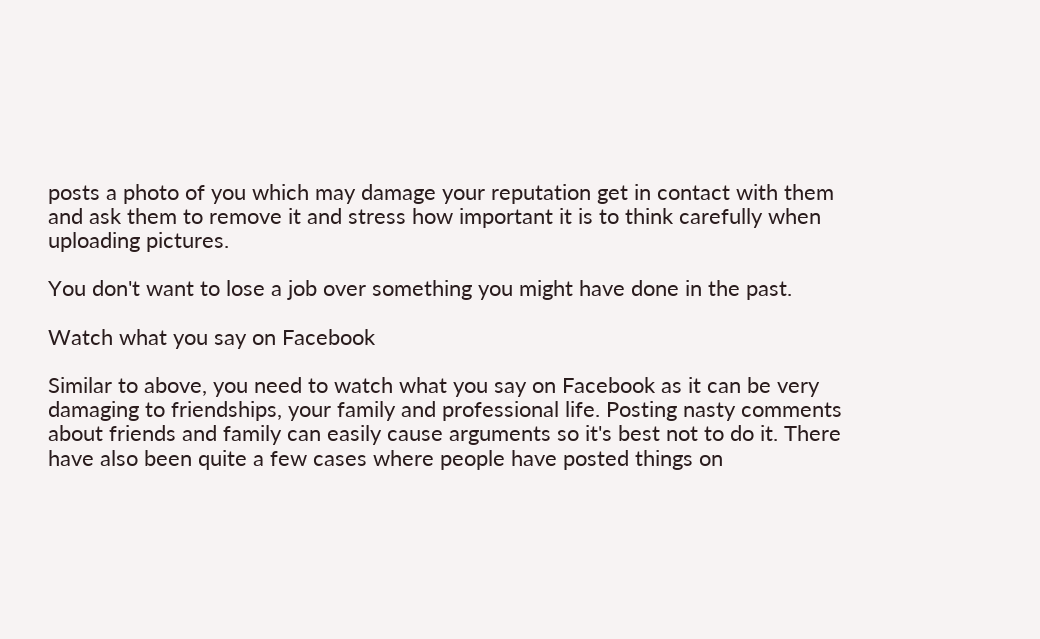posts a photo of you which may damage your reputation get in contact with them and ask them to remove it and stress how important it is to think carefully when uploading pictures.

You don't want to lose a job over something you might have done in the past.

Watch what you say on Facebook

Similar to above, you need to watch what you say on Facebook as it can be very damaging to friendships, your family and professional life. Posting nasty comments about friends and family can easily cause arguments so it's best not to do it. There have also been quite a few cases where people have posted things on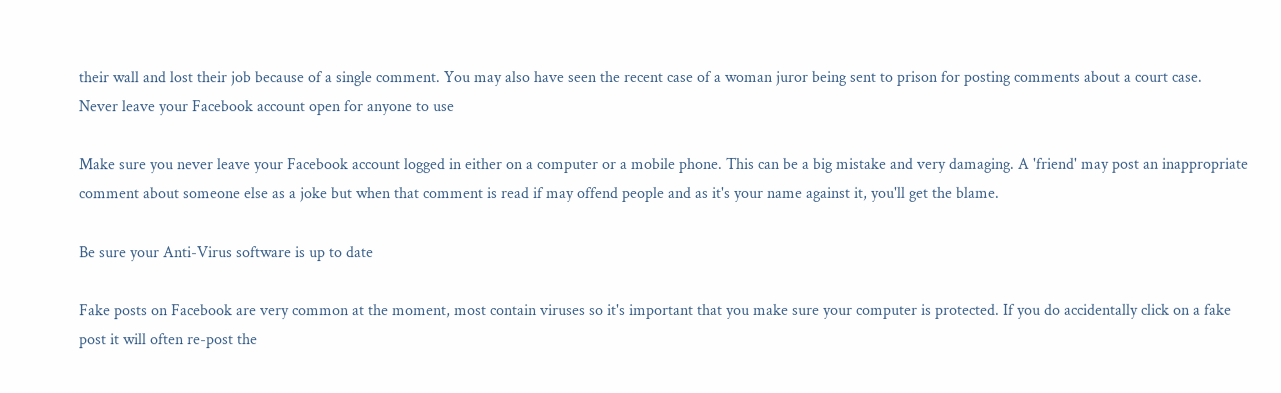their wall and lost their job because of a single comment. You may also have seen the recent case of a woman juror being sent to prison for posting comments about a court case.
Never leave your Facebook account open for anyone to use

Make sure you never leave your Facebook account logged in either on a computer or a mobile phone. This can be a big mistake and very damaging. A 'friend' may post an inappropriate comment about someone else as a joke but when that comment is read if may offend people and as it's your name against it, you'll get the blame.

Be sure your Anti-Virus software is up to date

Fake posts on Facebook are very common at the moment, most contain viruses so it's important that you make sure your computer is protected. If you do accidentally click on a fake post it will often re-post the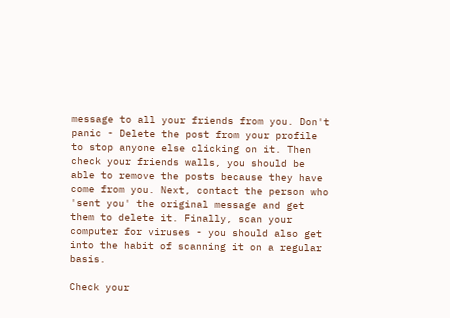message to all your friends from you. Don't panic - Delete the post from your profile to stop anyone else clicking on it. Then check your friends walls, you should be able to remove the posts because they have come from you. Next, contact the person who 'sent you' the original message and get them to delete it. Finally, scan your computer for viruses - you should also get into the habit of scanning it on a regular basis.

Check your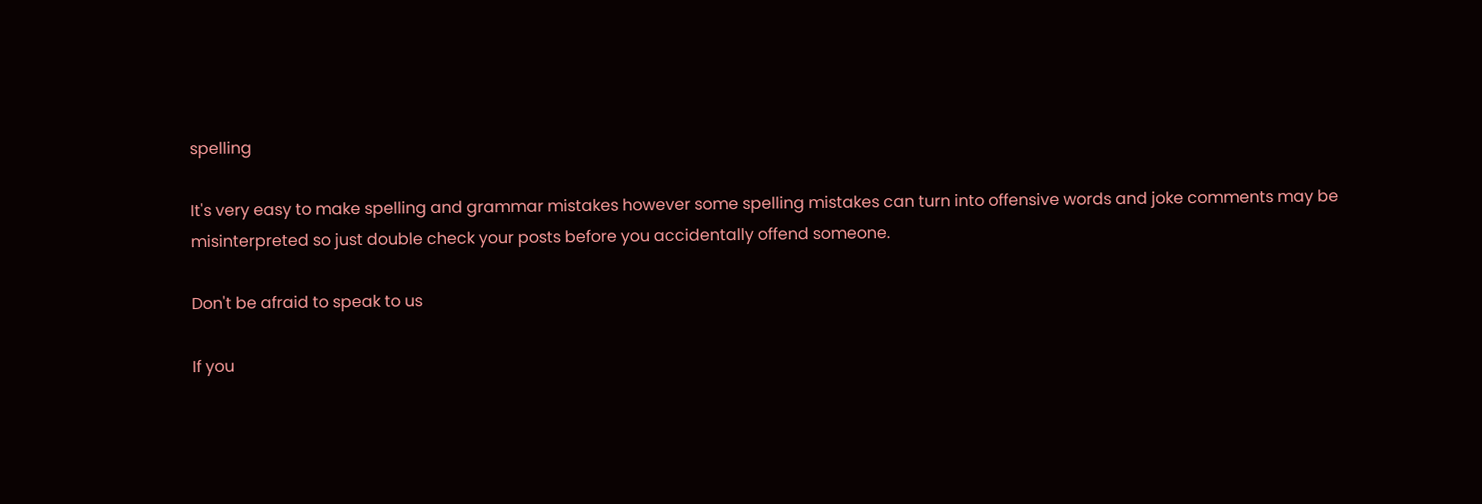spelling

It's very easy to make spelling and grammar mistakes however some spelling mistakes can turn into offensive words and joke comments may be misinterpreted so just double check your posts before you accidentally offend someone.

Don't be afraid to speak to us

If you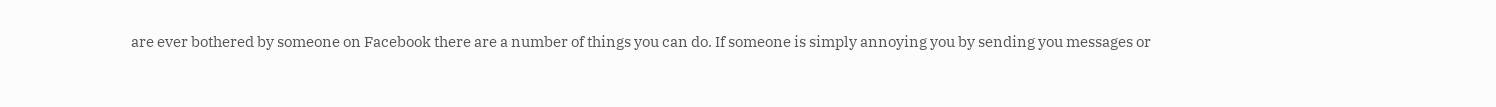are ever bothered by someone on Facebook there are a number of things you can do. If someone is simply annoying you by sending you messages or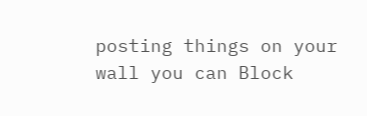posting things on your wall you can Block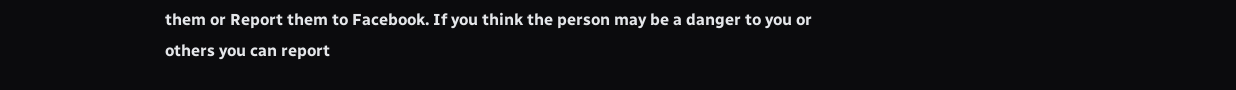them or Report them to Facebook. If you think the person may be a danger to you or others you can report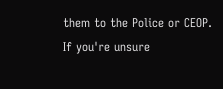them to the Police or CEOP. If you're unsure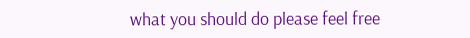what you should do please feel free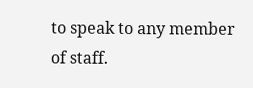to speak to any member of staff.